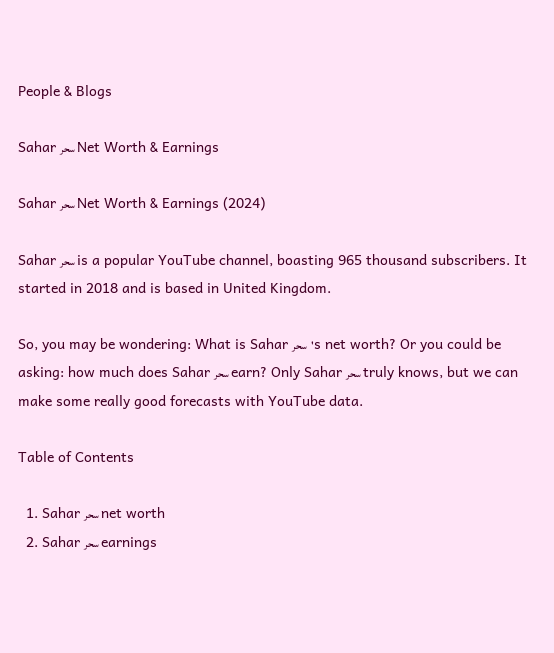People & Blogs

Sahar سحر Net Worth & Earnings

Sahar سحر Net Worth & Earnings (2024)

Sahar سحر is a popular YouTube channel, boasting 965 thousand subscribers. It started in 2018 and is based in United Kingdom.

So, you may be wondering: What is Sahar سحر's net worth? Or you could be asking: how much does Sahar سحر earn? Only Sahar سحر truly knows, but we can make some really good forecasts with YouTube data.

Table of Contents

  1. Sahar سحر net worth
  2. Sahar سحر earnings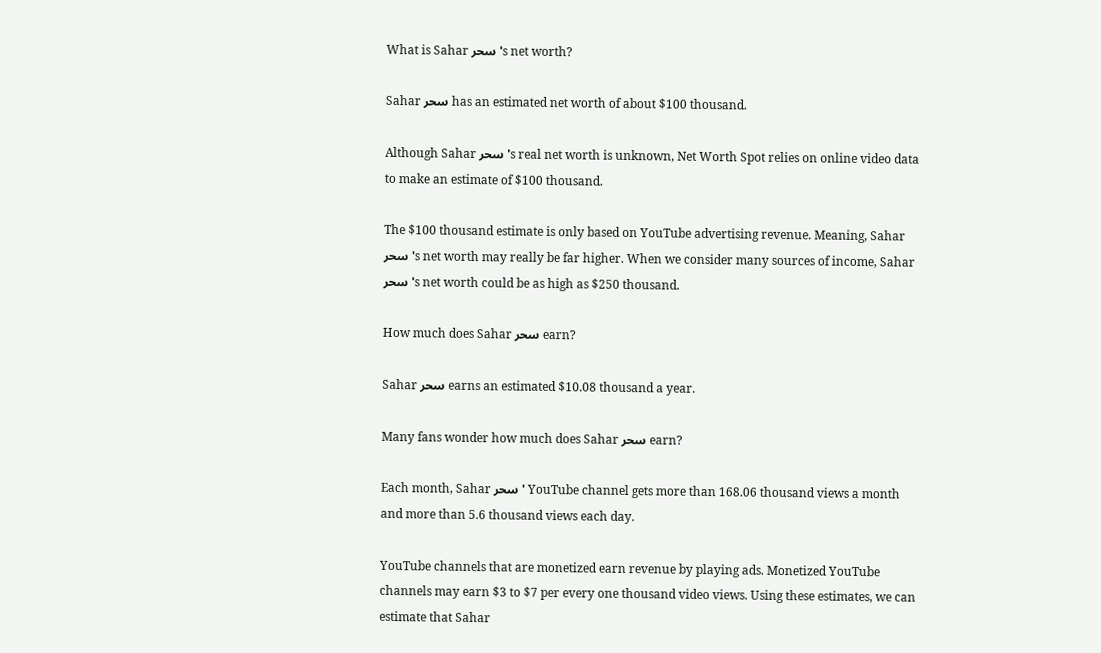What is Sahar سحر's net worth?

Sahar سحر has an estimated net worth of about $100 thousand.

Although Sahar سحر's real net worth is unknown, Net Worth Spot relies on online video data to make an estimate of $100 thousand.

The $100 thousand estimate is only based on YouTube advertising revenue. Meaning, Sahar سحر's net worth may really be far higher. When we consider many sources of income, Sahar سحر's net worth could be as high as $250 thousand.

How much does Sahar سحر earn?

Sahar سحر earns an estimated $10.08 thousand a year.

Many fans wonder how much does Sahar سحر earn?

Each month, Sahar سحر' YouTube channel gets more than 168.06 thousand views a month and more than 5.6 thousand views each day.

YouTube channels that are monetized earn revenue by playing ads. Monetized YouTube channels may earn $3 to $7 per every one thousand video views. Using these estimates, we can estimate that Sahar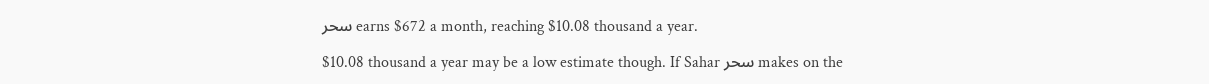سحر earns $672 a month, reaching $10.08 thousand a year.

$10.08 thousand a year may be a low estimate though. If Sahar سحر makes on the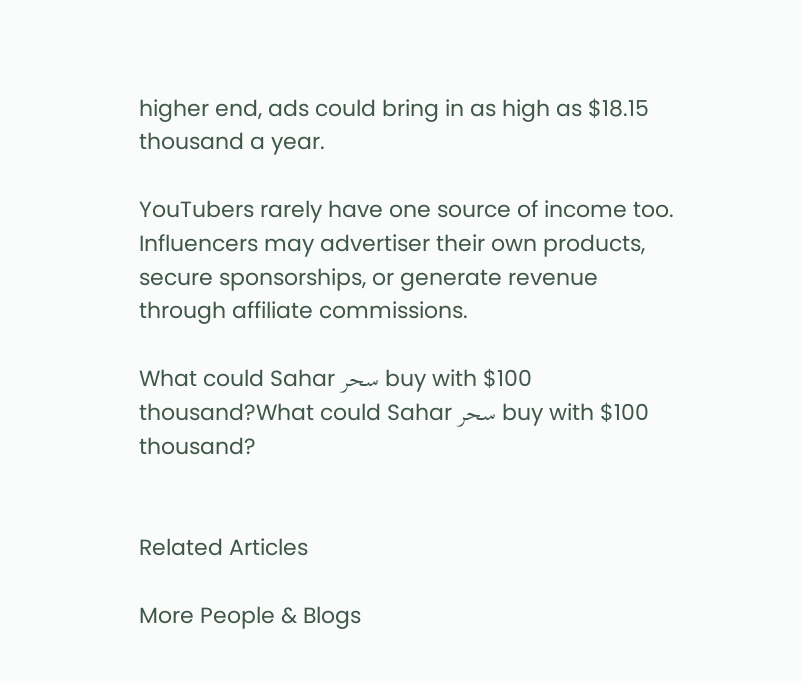higher end, ads could bring in as high as $18.15 thousand a year.

YouTubers rarely have one source of income too. Influencers may advertiser their own products, secure sponsorships, or generate revenue through affiliate commissions.

What could Sahar سحر buy with $100 thousand?What could Sahar سحر buy with $100 thousand?


Related Articles

More People & Blogs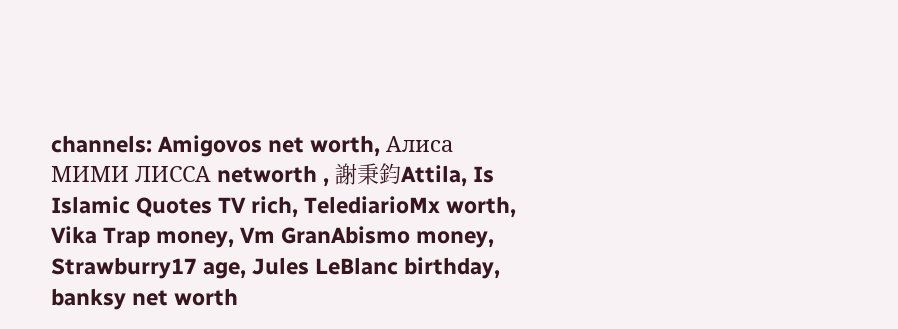channels: Amigovos net worth, Алиса МИМИ ЛИССА networth , 謝秉鈞Attila, Is Islamic Quotes TV rich, TelediarioMx worth, Vika Trap money, Vm GranAbismo money, Strawburry17 age, Jules LeBlanc birthday, banksy net worth